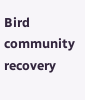Bird community recovery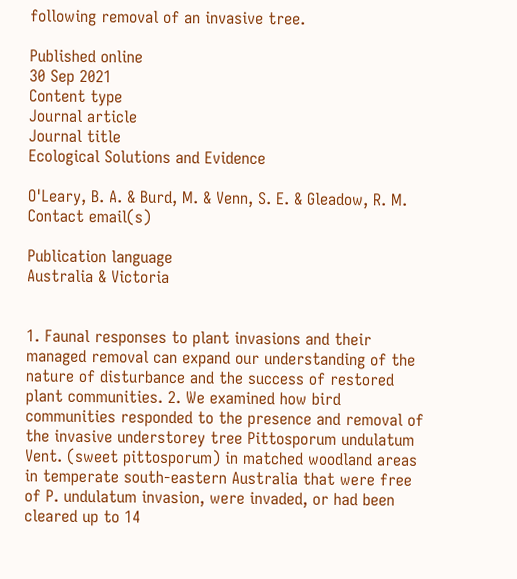following removal of an invasive tree.

Published online
30 Sep 2021
Content type
Journal article
Journal title
Ecological Solutions and Evidence

O'Leary, B. A. & Burd, M. & Venn, S. E. & Gleadow, R. M.
Contact email(s)

Publication language
Australia & Victoria


1. Faunal responses to plant invasions and their managed removal can expand our understanding of the nature of disturbance and the success of restored plant communities. 2. We examined how bird communities responded to the presence and removal of the invasive understorey tree Pittosporum undulatum Vent. (sweet pittosporum) in matched woodland areas in temperate south-eastern Australia that were free of P. undulatum invasion, were invaded, or had been cleared up to 14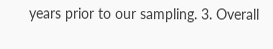years prior to our sampling. 3. Overall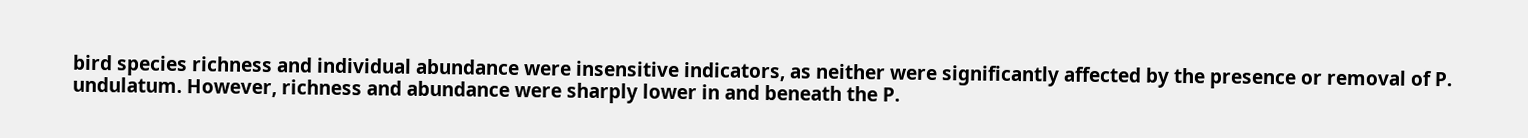bird species richness and individual abundance were insensitive indicators, as neither were significantly affected by the presence or removal of P. undulatum. However, richness and abundance were sharply lower in and beneath the P.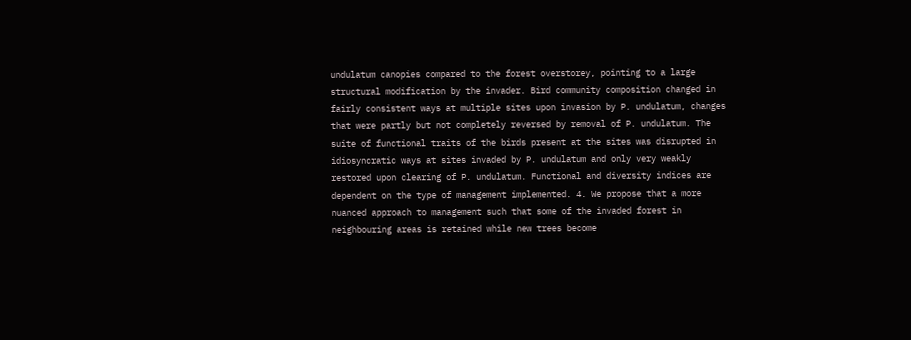undulatum canopies compared to the forest overstorey, pointing to a large structural modification by the invader. Bird community composition changed in fairly consistent ways at multiple sites upon invasion by P. undulatum, changes that were partly but not completely reversed by removal of P. undulatum. The suite of functional traits of the birds present at the sites was disrupted in idiosyncratic ways at sites invaded by P. undulatum and only very weakly restored upon clearing of P. undulatum. Functional and diversity indices are dependent on the type of management implemented. 4. We propose that a more nuanced approach to management such that some of the invaded forest in neighbouring areas is retained while new trees become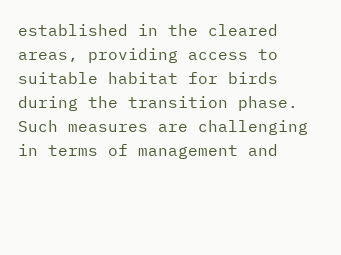established in the cleared areas, providing access to suitable habitat for birds during the transition phase. Such measures are challenging in terms of management and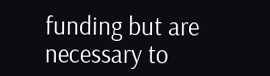funding but are necessary to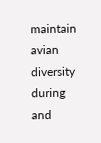maintain avian diversity during and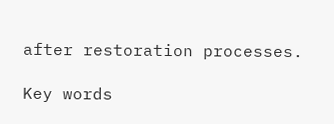after restoration processes.

Key words